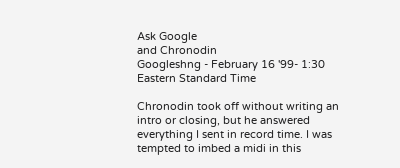Ask Google
and Chronodin
Googleshng - February 16 '99- 1:30 Eastern Standard Time

Chronodin took off without writing an intro or closing, but he answered everything I sent in record time. I was tempted to imbed a midi in this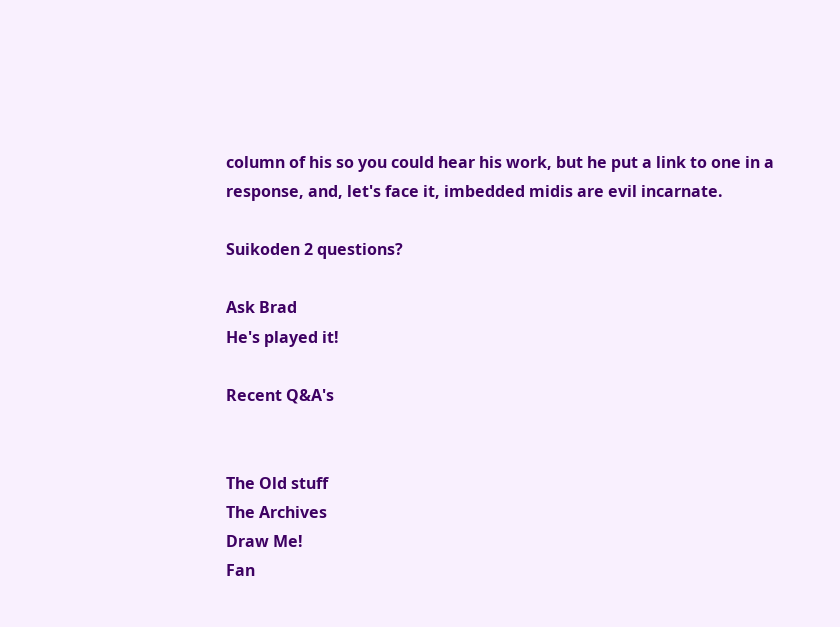column of his so you could hear his work, but he put a link to one in a response, and, let's face it, imbedded midis are evil incarnate.

Suikoden 2 questions?

Ask Brad
He's played it!

Recent Q&A's


The Old stuff
The Archives
Draw Me!
Fan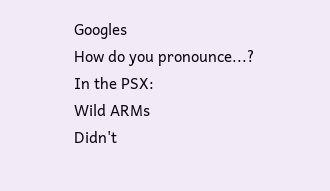Googles
How do you pronounce...?
In the PSX:
Wild ARMs
Didn't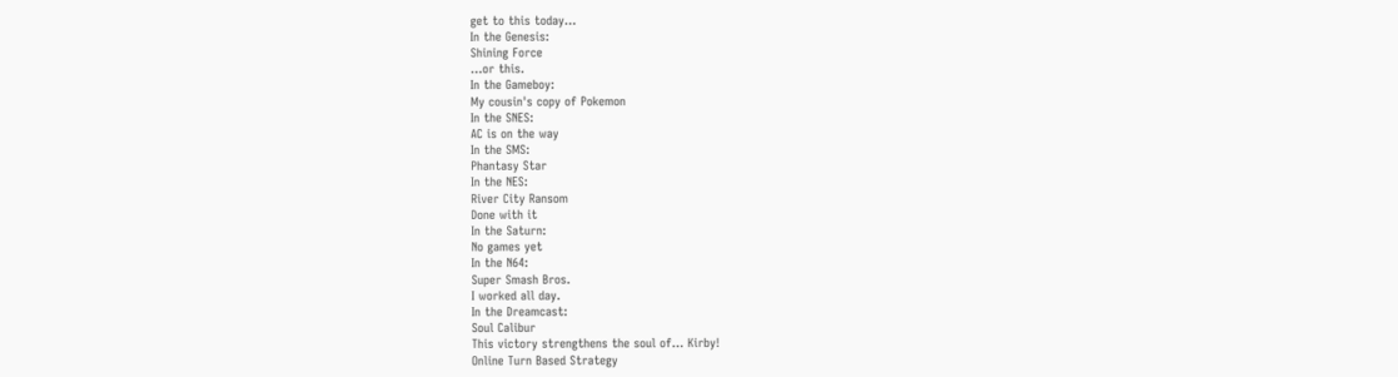get to this today...
In the Genesis:
Shining Force
...or this.
In the Gameboy:
My cousin's copy of Pokemon
In the SNES:
AC is on the way
In the SMS:
Phantasy Star
In the NES:
River City Ransom
Done with it
In the Saturn:
No games yet
In the N64:
Super Smash Bros.
I worked all day.
In the Dreamcast:
Soul Calibur
This victory strengthens the soul of... Kirby!
Online Turn Based Strategy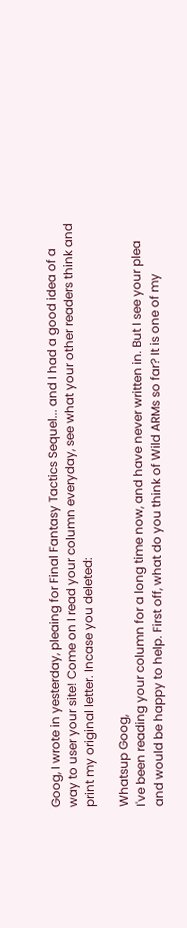Goog, I wrote in yesterday, pleaing for Final Fantasy Tactics Sequel... and I had a good idea of a way to user your site! Come on I read your column everyday, see what your other readers think and print my original letter. Incase you deleted:

Whatsup Goog,
I've been reading your column for a long time now, and have never written in. But I see your plea and would be happy to help. First off, what do you think of Wild ARMs so far? It is one of my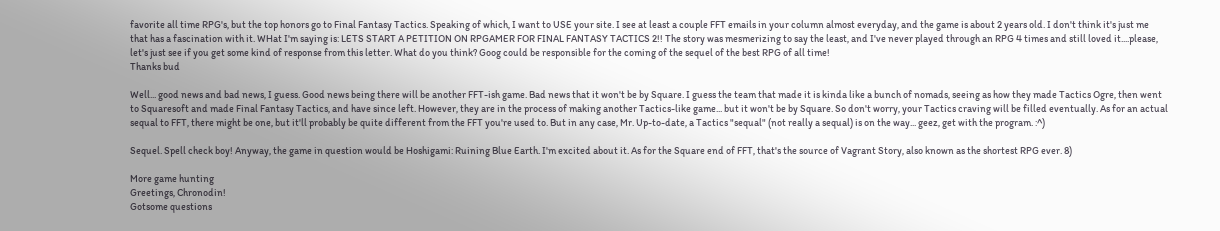favorite all time RPG's, but the top honors go to Final Fantasy Tactics. Speaking of which, I want to USE your site. I see at least a couple FFT emails in your column almost everyday, and the game is about 2 years old. I don't think it's just me that has a fascination with it. WHat I'm saying is: LETS START A PETITION ON RPGAMER FOR FINAL FANTASY TACTICS 2!! The story was mesmerizing to say the least, and I've never played through an RPG 4 times and still loved it....please, let's just see if you get some kind of response from this letter. What do you think? Goog could be responsible for the coming of the sequel of the best RPG of all time!
Thanks bud

Well... good news and bad news, I guess. Good news being there will be another FFT-ish game. Bad news that it won't be by Square. I guess the team that made it is kinda like a bunch of nomads, seeing as how they made Tactics Ogre, then went to Squaresoft and made Final Fantasy Tactics, and have since left. However, they are in the process of making another Tactics-like game... but it won't be by Square. So don't worry, your Tactics craving will be filled eventually. As for an actual sequal to FFT, there might be one, but it'll probably be quite different from the FFT you're used to. But in any case, Mr. Up-to-date, a Tactics "sequal" (not really a sequal) is on the way... geez, get with the program. :^)

Sequel. Spell check boy! Anyway, the game in question would be Hoshigami: Ruining Blue Earth. I'm excited about it. As for the Square end of FFT, that's the source of Vagrant Story, also known as the shortest RPG ever. 8)

More game hunting
Greetings, Chronodin!
Gotsome questions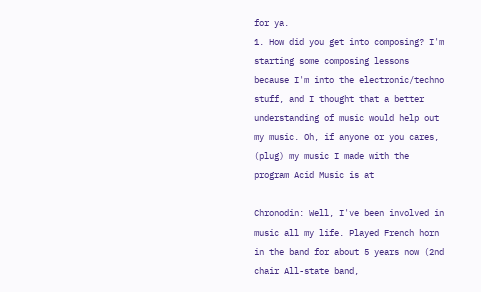for ya.
1. How did you get into composing? I'm starting some composing lessons because I'm into the electronic/techno stuff, and I thought that a better understanding of music would help out my music. Oh, if anyone or you cares, (plug) my music I made with the program Acid Music is at

Chronodin: Well, I've been involved in music all my life. Played French horn in the band for about 5 years now (2nd chair All-state band,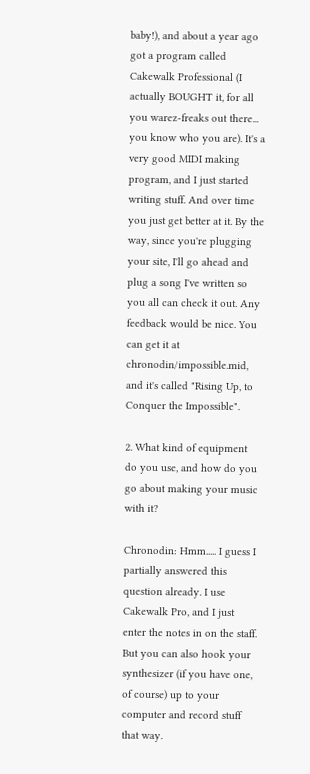baby!), and about a year ago got a program called Cakewalk Professional (I actually BOUGHT it, for all you warez-freaks out there... you know who you are). It's a very good MIDI making program, and I just started writing stuff. And over time you just get better at it. By the way, since you're plugging your site, I'll go ahead and plug a song I've written so you all can check it out. Any feedback would be nice. You can get it at chronodin/impossible.mid, and it's called "Rising Up, to Conquer the Impossible".

2. What kind of equipment do you use, and how do you go about making your music with it?

Chronodin: Hmm..... I guess I partially answered this question already. I use Cakewalk Pro, and I just enter the notes in on the staff. But you can also hook your synthesizer (if you have one, of course) up to your computer and record stuff that way.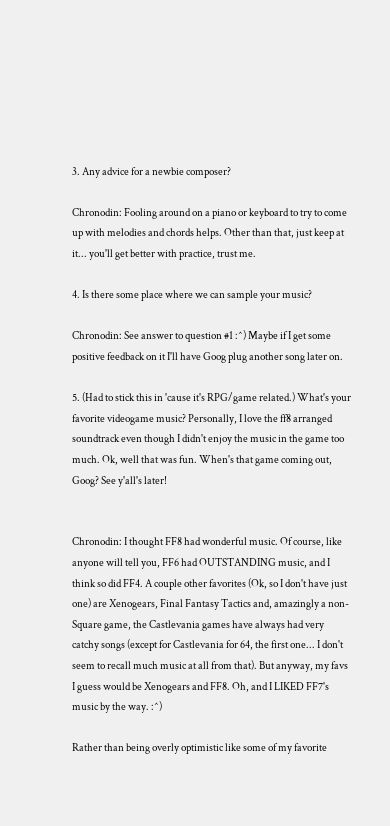3. Any advice for a newbie composer?

Chronodin: Fooling around on a piano or keyboard to try to come up with melodies and chords helps. Other than that, just keep at it... you'll get better with practice, trust me.

4. Is there some place where we can sample your music?

Chronodin: See answer to question #1 :^) Maybe if I get some positive feedback on it I'll have Goog plug another song later on.

5. (Had to stick this in 'cause it's RPG/game related.) What's your favorite videogame music? Personally, I love the ff8 arranged soundtrack even though I didn't enjoy the music in the game too much. Ok, well that was fun. When's that game coming out, Goog? See y'all's later!


Chronodin: I thought FF8 had wonderful music. Of course, like anyone will tell you, FF6 had OUTSTANDING music, and I think so did FF4. A couple other favorites (Ok, so I don't have just one) are Xenogears, Final Fantasy Tactics and, amazingly a non-Square game, the Castlevania games have always had very catchy songs (except for Castlevania for 64, the first one... I don't seem to recall much music at all from that). But anyway, my favs I guess would be Xenogears and FF8. Oh, and I LIKED FF7's music by the way. :^)

Rather than being overly optimistic like some of my favorite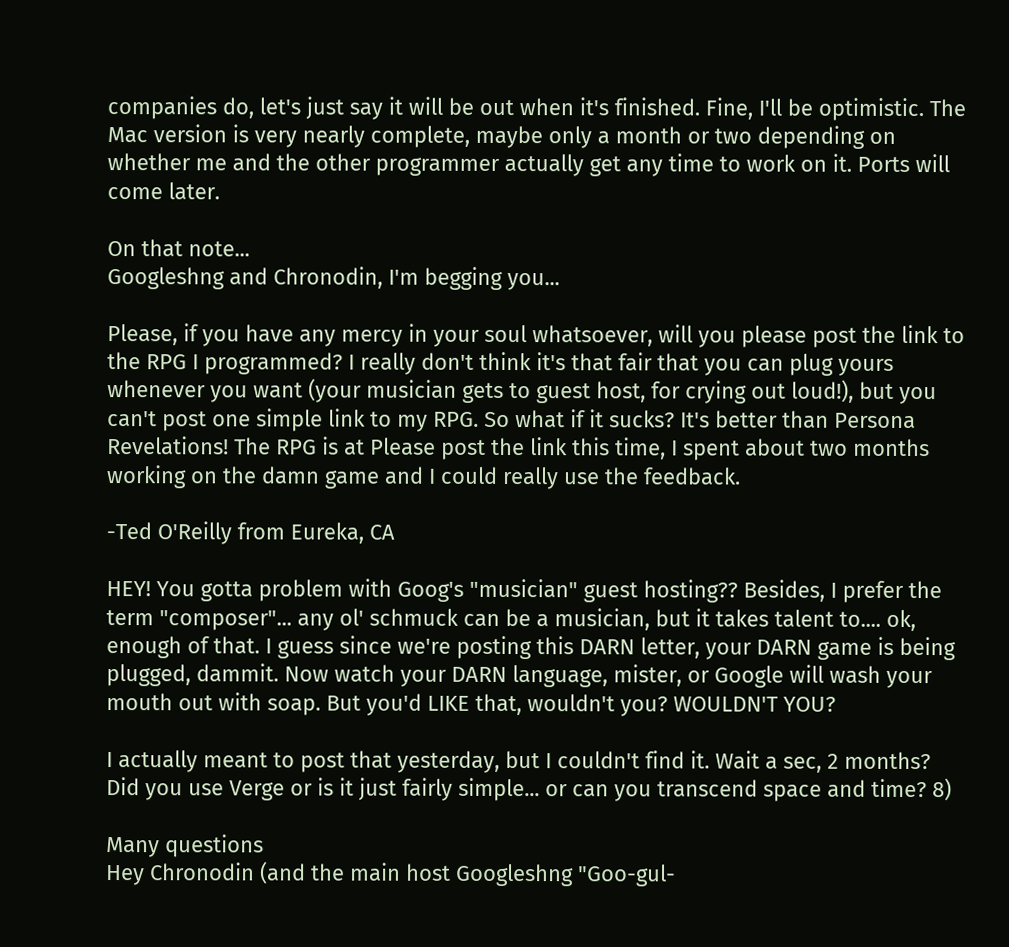companies do, let's just say it will be out when it's finished. Fine, I'll be optimistic. The Mac version is very nearly complete, maybe only a month or two depending on whether me and the other programmer actually get any time to work on it. Ports will come later.

On that note...
Googleshng and Chronodin, I'm begging you...

Please, if you have any mercy in your soul whatsoever, will you please post the link to the RPG I programmed? I really don't think it's that fair that you can plug yours whenever you want (your musician gets to guest host, for crying out loud!), but you can't post one simple link to my RPG. So what if it sucks? It's better than Persona Revelations! The RPG is at Please post the link this time, I spent about two months working on the damn game and I could really use the feedback.

-Ted O'Reilly from Eureka, CA

HEY! You gotta problem with Goog's "musician" guest hosting?? Besides, I prefer the term "composer"... any ol' schmuck can be a musician, but it takes talent to.... ok, enough of that. I guess since we're posting this DARN letter, your DARN game is being plugged, dammit. Now watch your DARN language, mister, or Google will wash your mouth out with soap. But you'd LIKE that, wouldn't you? WOULDN'T YOU?

I actually meant to post that yesterday, but I couldn't find it. Wait a sec, 2 months? Did you use Verge or is it just fairly simple... or can you transcend space and time? 8)

Many questions
Hey Chronodin (and the main host Googleshng "Goo-gul-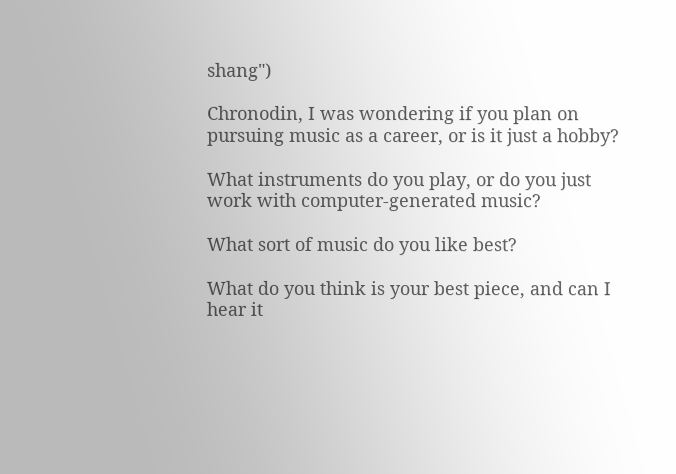shang")

Chronodin, I was wondering if you plan on pursuing music as a career, or is it just a hobby?

What instruments do you play, or do you just work with computer-generated music?

What sort of music do you like best?

What do you think is your best piece, and can I hear it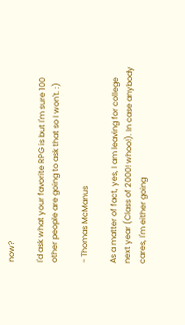now?

I'd ask what your favorite RPG is but I'm sure 100 other people are going to ask that so I won't. :)

- Thomas McManus

As a matter of fact, yes, I am leaving for college next year (Class of 2000! whoo!). In case anybody cares, I'm either going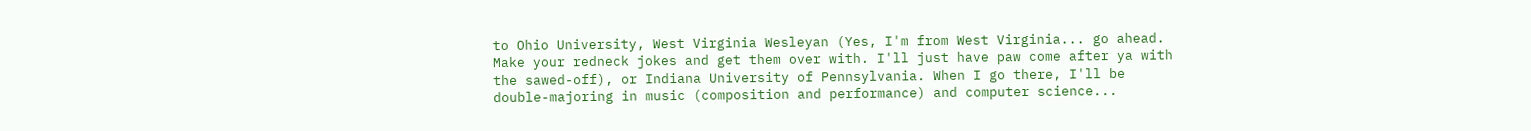to Ohio University, West Virginia Wesleyan (Yes, I'm from West Virginia... go ahead. Make your redneck jokes and get them over with. I'll just have paw come after ya with the sawed-off), or Indiana University of Pennsylvania. When I go there, I'll be double-majoring in music (composition and performance) and computer science...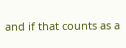and if that counts as a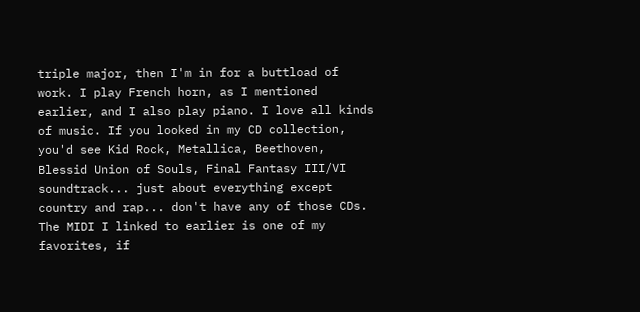triple major, then I'm in for a buttload of work. I play French horn, as I mentioned earlier, and I also play piano. I love all kinds of music. If you looked in my CD collection, you'd see Kid Rock, Metallica, Beethoven, Blessid Union of Souls, Final Fantasy III/VI soundtrack... just about everything except country and rap... don't have any of those CDs. The MIDI I linked to earlier is one of my favorites, if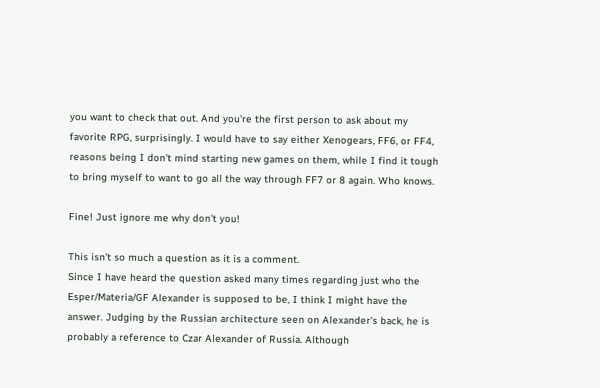you want to check that out. And you're the first person to ask about my favorite RPG, surprisingly. I would have to say either Xenogears, FF6, or FF4, reasons being I don't mind starting new games on them, while I find it tough to bring myself to want to go all the way through FF7 or 8 again. Who knows.

Fine! Just ignore me why don't you!

This isn't so much a question as it is a comment.
Since I have heard the question asked many times regarding just who the Esper/Materia/GF Alexander is supposed to be, I think I might have the answer. Judging by the Russian architecture seen on Alexander's back, he is probably a reference to Czar Alexander of Russia. Although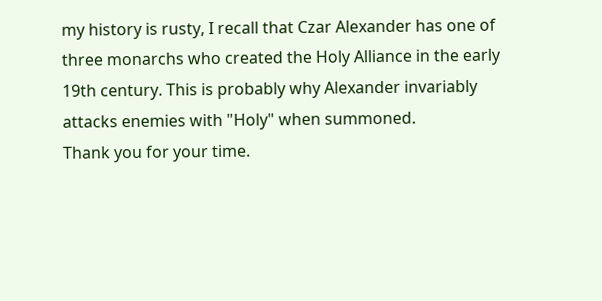my history is rusty, I recall that Czar Alexander has one of three monarchs who created the Holy Alliance in the early 19th century. This is probably why Alexander invariably attacks enemies with "Holy" when summoned.
Thank you for your time.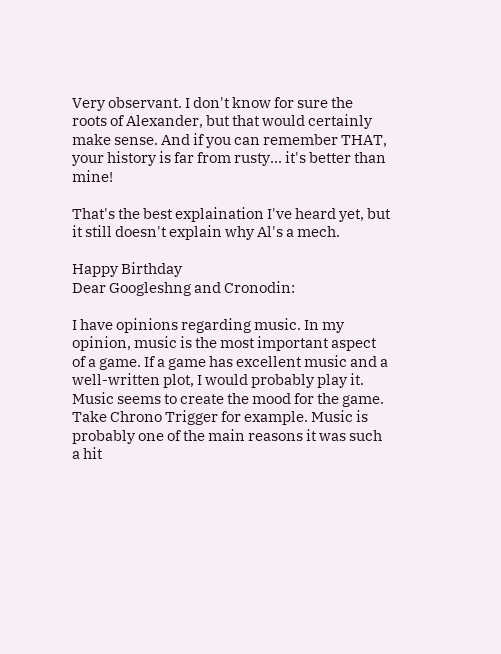Very observant. I don't know for sure the roots of Alexander, but that would certainly make sense. And if you can remember THAT, your history is far from rusty... it's better than mine!

That's the best explaination I've heard yet, but it still doesn't explain why Al's a mech.

Happy Birthday
Dear Googleshng and Cronodin:

I have opinions regarding music. In my opinion, music is the most important aspect of a game. If a game has excellent music and a well-written plot, I would probably play it. Music seems to create the mood for the game. Take Chrono Trigger for example. Music is probably one of the main reasons it was such a hit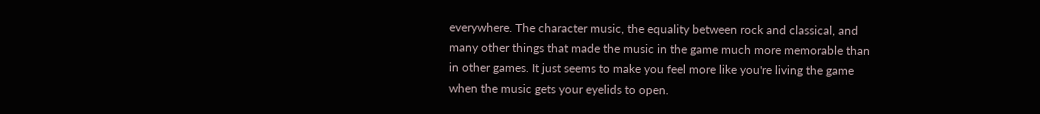everywhere. The character music, the equality between rock and classical, and many other things that made the music in the game much more memorable than in other games. It just seems to make you feel more like you're living the game when the music gets your eyelids to open.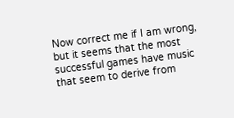Now correct me if I am wrong, but it seems that the most successful games have music that seem to derive from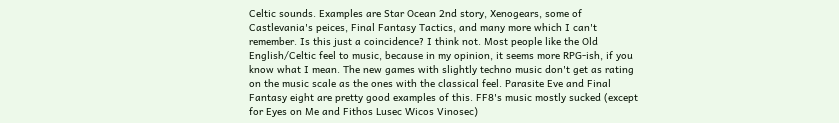Celtic sounds. Examples are Star Ocean 2nd story, Xenogears, some of Castlevania's peices, Final Fantasy Tactics, and many more which I can't remember. Is this just a coincidence? I think not. Most people like the Old English/Celtic feel to music, because in my opinion, it seems more RPG-ish, if you know what I mean. The new games with slightly techno music don't get as rating on the music scale as the ones with the classical feel. Parasite Eve and Final Fantasy eight are pretty good examples of this. FF8's music mostly sucked (except for Eyes on Me and Fithos Lusec Wicos Vinosec)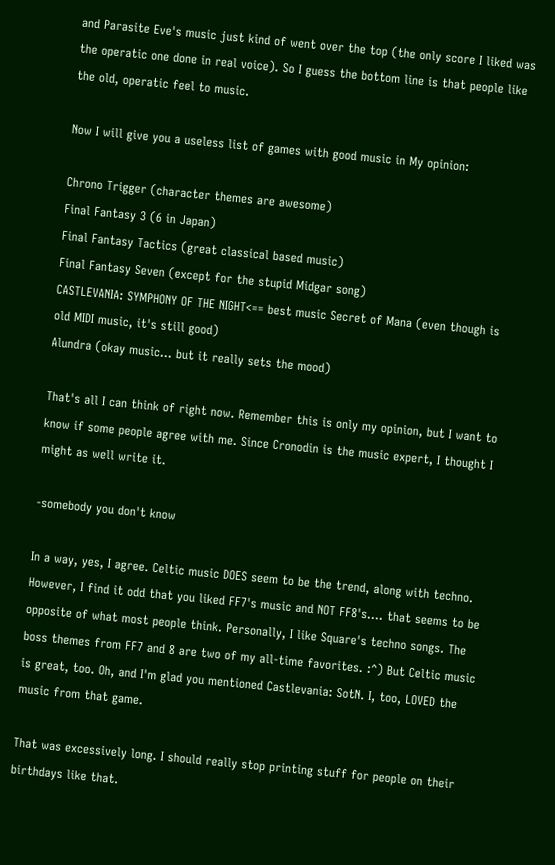and Parasite Eve's music just kind of went over the top (the only score I liked was the operatic one done in real voice). So I guess the bottom line is that people like the old, operatic feel to music.

Now I will give you a useless list of games with good music in My opinion:

Chrono Trigger (character themes are awesome)
Final Fantasy 3 (6 in Japan)
Final Fantasy Tactics (great classical based music)
Final Fantasy Seven (except for the stupid Midgar song)
CASTLEVANIA: SYMPHONY OF THE NIGHT<== best music Secret of Mana (even though is old MIDI music, it's still good)
Alundra (okay music... but it really sets the mood)

That's all I can think of right now. Remember this is only my opinion, but I want to know if some people agree with me. Since Cronodin is the music expert, I thought I might as well write it.

-somebody you don't know

In a way, yes, I agree. Celtic music DOES seem to be the trend, along with techno. However, I find it odd that you liked FF7's music and NOT FF8's.... that seems to be opposite of what most people think. Personally, I like Square's techno songs. The boss themes from FF7 and 8 are two of my all-time favorites. :^) But Celtic music is great, too. Oh, and I'm glad you mentioned Castlevania: SotN. I, too, LOVED the music from that game.

That was excessively long. I should really stop printing stuff for people on their birthdays like that.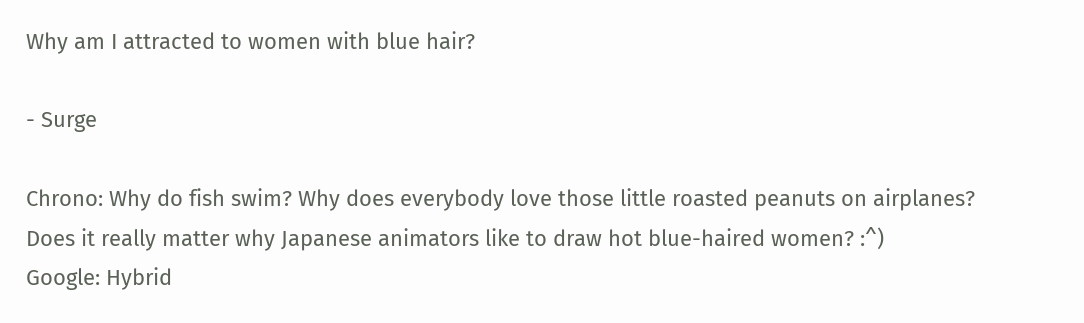Why am I attracted to women with blue hair?

- Surge

Chrono: Why do fish swim? Why does everybody love those little roasted peanuts on airplanes? Does it really matter why Japanese animators like to draw hot blue-haired women? :^)
Google: Hybrid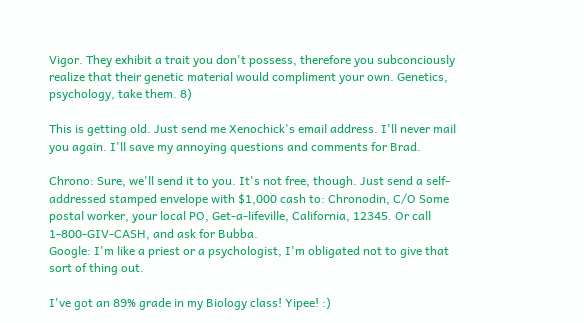Vigor. They exhibit a trait you don't possess, therefore you subconciously realize that their genetic material would compliment your own. Genetics, psychology, take them. 8)

This is getting old. Just send me Xenochick's email address. I'll never mail you again. I'll save my annoying questions and comments for Brad.

Chrono: Sure, we'll send it to you. It's not free, though. Just send a self-addressed stamped envelope with $1,000 cash to: Chronodin, C/O Some postal worker, your local PO, Get-a-lifeville, California, 12345. Or call 1-800-GIV-CASH, and ask for Bubba.
Google: I'm like a priest or a psychologist, I'm obligated not to give that sort of thing out.

I've got an 89% grade in my Biology class! Yipee! :)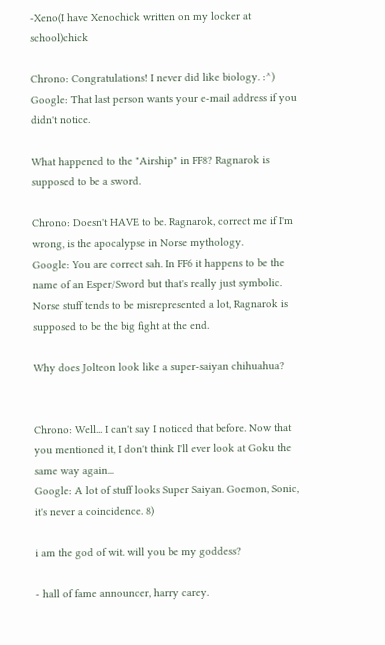-Xeno(I have Xenochick written on my locker at school)chick

Chrono: Congratulations! I never did like biology. :^)
Google: That last person wants your e-mail address if you didn't notice.

What happened to the "Airship" in FF8? Ragnarok is supposed to be a sword.

Chrono: Doesn't HAVE to be. Ragnarok, correct me if I'm wrong, is the apocalypse in Norse mythology.
Google: You are correct sah. In FF6 it happens to be the name of an Esper/Sword but that's really just symbolic. Norse stuff tends to be misrepresented a lot, Ragnarok is supposed to be the big fight at the end.

Why does Jolteon look like a super-saiyan chihuahua?


Chrono: Well... I can't say I noticed that before. Now that you mentioned it, I don't think I'll ever look at Goku the same way again...
Google: A lot of stuff looks Super Saiyan. Goemon, Sonic, it's never a coincidence. 8)

i am the god of wit. will you be my goddess?

- hall of fame announcer, harry carey.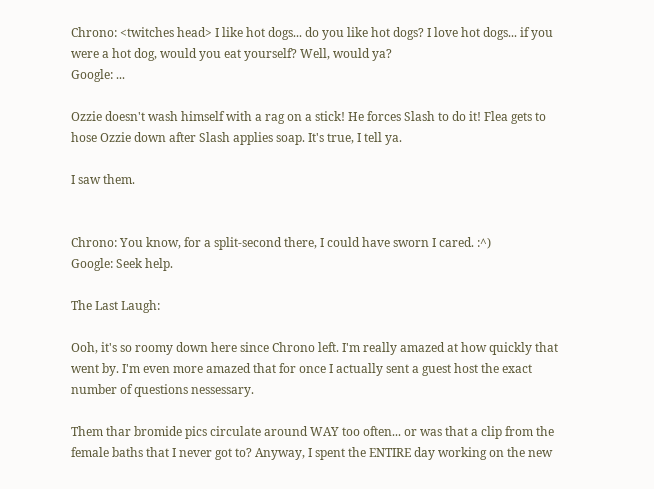Chrono: <twitches head> I like hot dogs... do you like hot dogs? I love hot dogs... if you were a hot dog, would you eat yourself? Well, would ya?
Google: ...

Ozzie doesn't wash himself with a rag on a stick! He forces Slash to do it! Flea gets to hose Ozzie down after Slash applies soap. It's true, I tell ya.

I saw them.


Chrono: You know, for a split-second there, I could have sworn I cared. :^)
Google: Seek help.

The Last Laugh:

Ooh, it's so roomy down here since Chrono left. I'm really amazed at how quickly that went by. I'm even more amazed that for once I actually sent a guest host the exact number of questions nessessary.

Them thar bromide pics circulate around WAY too often... or was that a clip from the female baths that I never got to? Anyway, I spent the ENTIRE day working on the new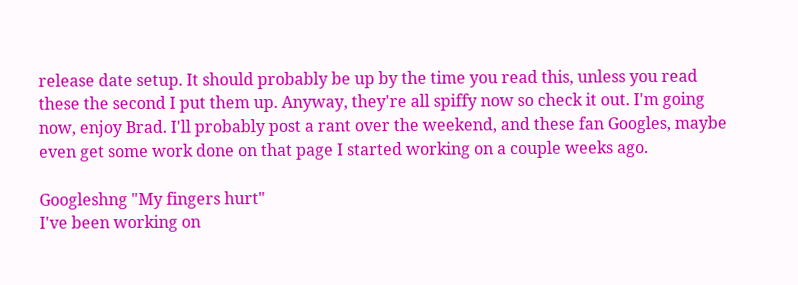release date setup. It should probably be up by the time you read this, unless you read these the second I put them up. Anyway, they're all spiffy now so check it out. I'm going now, enjoy Brad. I'll probably post a rant over the weekend, and these fan Googles, maybe even get some work done on that page I started working on a couple weeks ago.

Googleshng "My fingers hurt"
I've been working on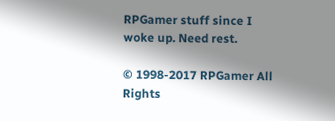RPGamer stuff since I woke up. Need rest.

© 1998-2017 RPGamer All Rights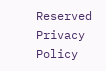Reserved
Privacy Policy